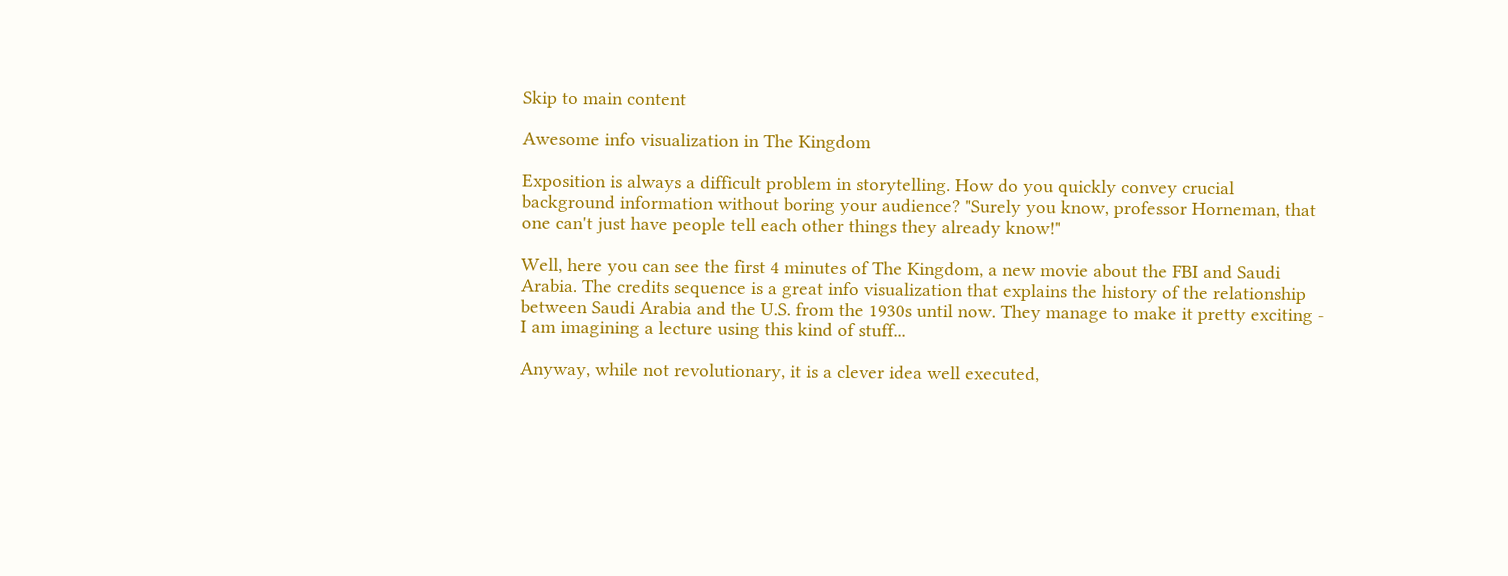Skip to main content

Awesome info visualization in The Kingdom

Exposition is always a difficult problem in storytelling. How do you quickly convey crucial background information without boring your audience? "Surely you know, professor Horneman, that one can't just have people tell each other things they already know!"

Well, here you can see the first 4 minutes of The Kingdom, a new movie about the FBI and Saudi Arabia. The credits sequence is a great info visualization that explains the history of the relationship between Saudi Arabia and the U.S. from the 1930s until now. They manage to make it pretty exciting - I am imagining a lecture using this kind of stuff...

Anyway, while not revolutionary, it is a clever idea well executed,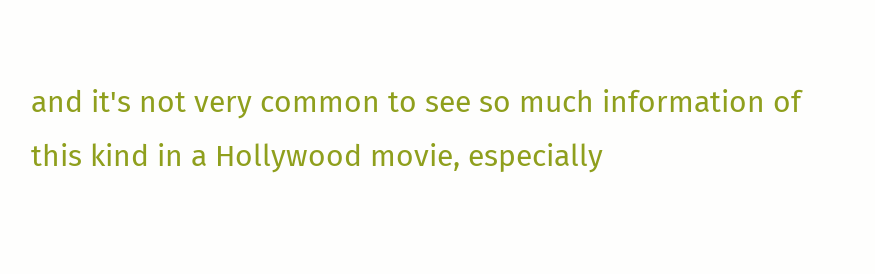and it's not very common to see so much information of this kind in a Hollywood movie, especially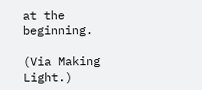at the beginning.

(Via Making Light.)